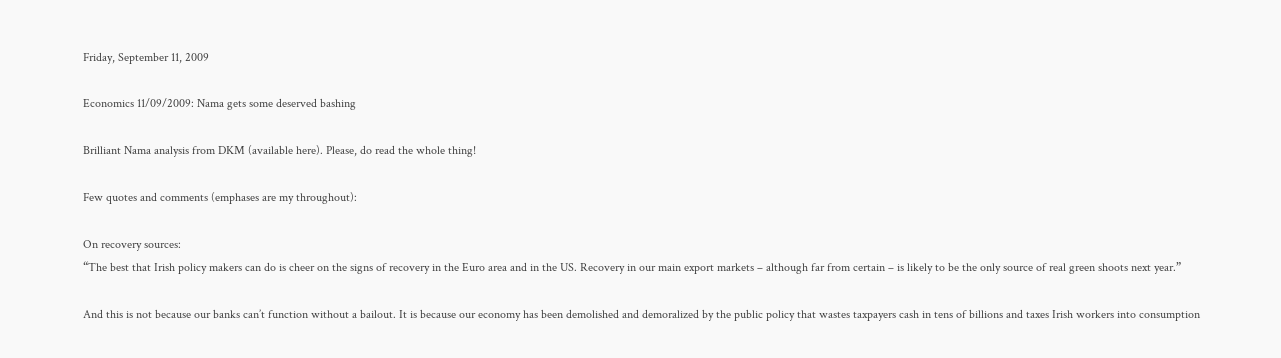Friday, September 11, 2009

Economics 11/09/2009: Nama gets some deserved bashing

Brilliant Nama analysis from DKM (available here). Please, do read the whole thing!

Few quotes and comments (emphases are my throughout):

On recovery sources:
“The best that Irish policy makers can do is cheer on the signs of recovery in the Euro area and in the US. Recovery in our main export markets – although far from certain – is likely to be the only source of real green shoots next year.”

And this is not because our banks can’t function without a bailout. It is because our economy has been demolished and demoralized by the public policy that wastes taxpayers cash in tens of billions and taxes Irish workers into consumption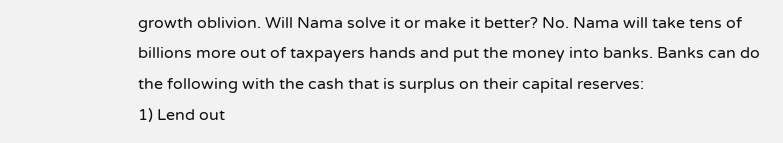growth oblivion. Will Nama solve it or make it better? No. Nama will take tens of billions more out of taxpayers hands and put the money into banks. Banks can do the following with the cash that is surplus on their capital reserves:
1) Lend out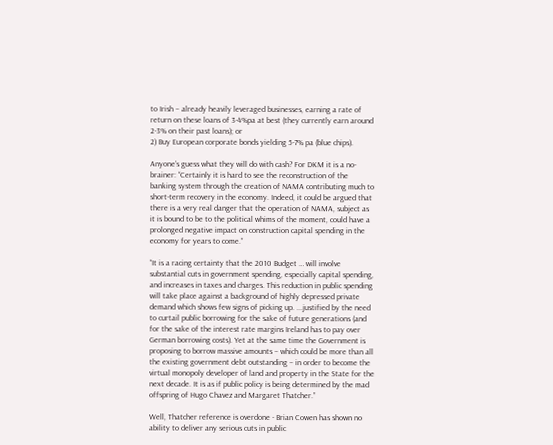to Irish – already heavily leveraged businesses, earning a rate of return on these loans of 3-4%pa at best (they currently earn around 2-3% on their past loans); or
2) Buy European corporate bonds yielding 5-7% pa (blue chips).

Anyone’s guess what they will do with cash? For DKM it is a no-brainer: “Certainly it is hard to see the reconstruction of the banking system through the creation of NAMA contributing much to short-term recovery in the economy. Indeed, it could be argued that there is a very real danger that the operation of NAMA, subject as it is bound to be to the political whims of the moment, could have a prolonged negative impact on construction capital spending in the economy for years to come.”

“It is a racing certainty that the 2010 Budget … will involve substantial cuts in government spending, especially capital spending, and increases in taxes and charges. This reduction in public spending will take place against a background of highly depressed private demand which shows few signs of picking up. ...justified by the need to curtail public borrowing for the sake of future generations (and for the sake of the interest rate margins Ireland has to pay over German borrowing costs). Yet at the same time the Government is proposing to borrow massive amounts – which could be more than all the existing government debt outstanding – in order to become the virtual monopoly developer of land and property in the State for the next decade. It is as if public policy is being determined by the mad offspring of Hugo Chavez and Margaret Thatcher.”

Well, Thatcher reference is overdone - Brian Cowen has shown no ability to deliver any serious cuts in public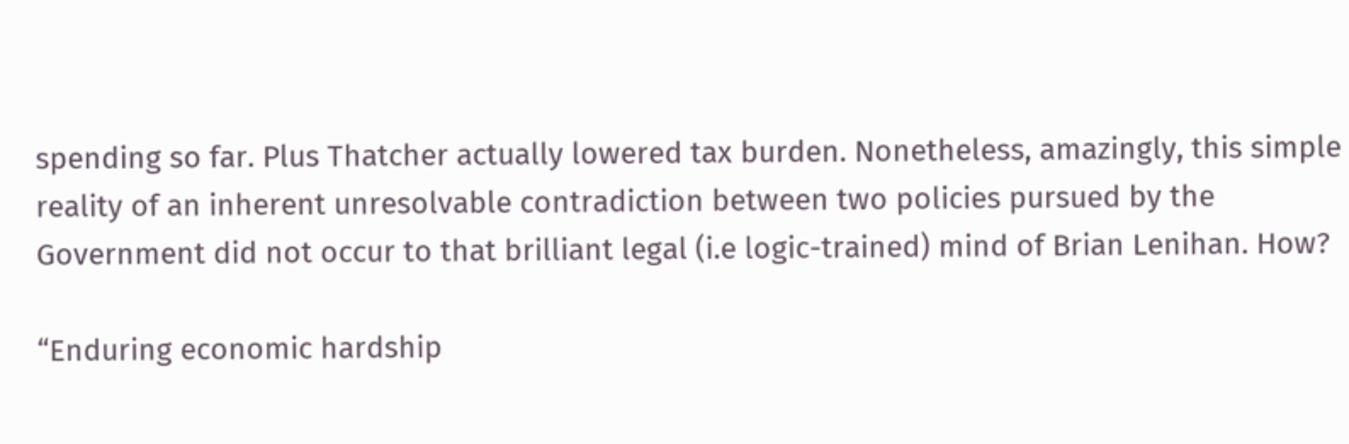spending so far. Plus Thatcher actually lowered tax burden. Nonetheless, amazingly, this simple reality of an inherent unresolvable contradiction between two policies pursued by the Government did not occur to that brilliant legal (i.e logic-trained) mind of Brian Lenihan. How?

“Enduring economic hardship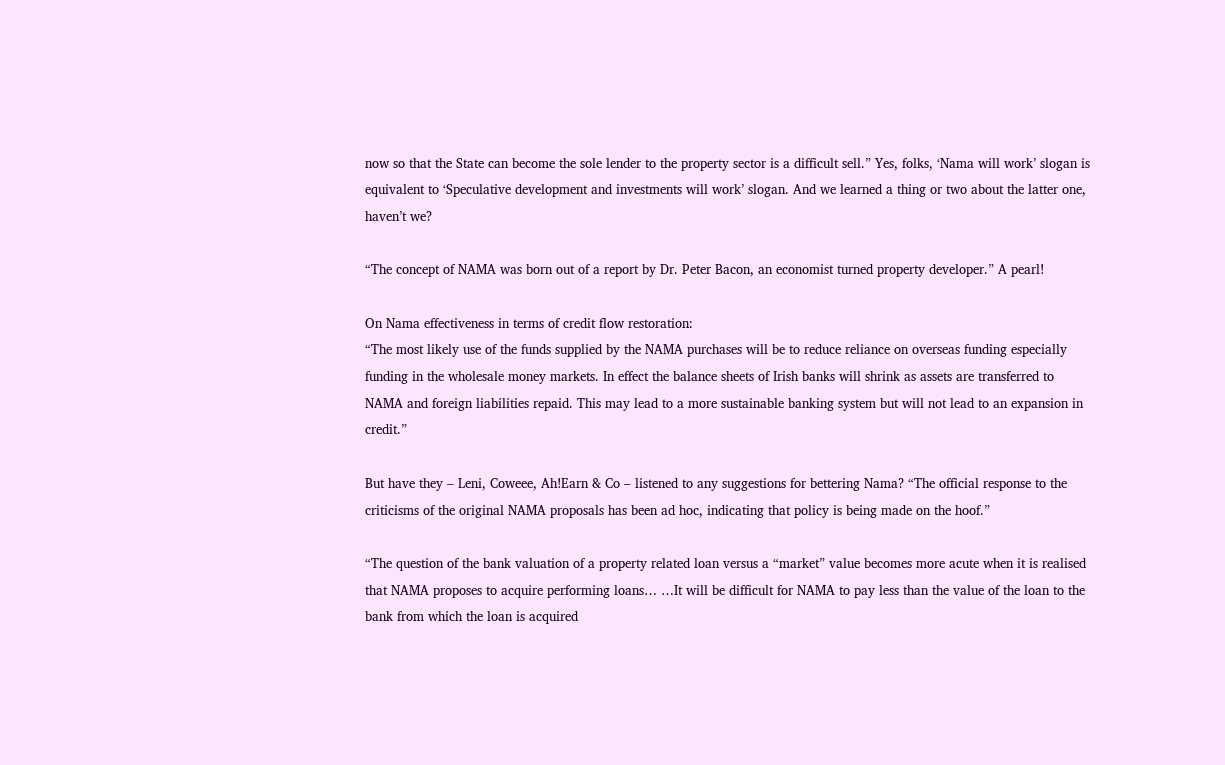now so that the State can become the sole lender to the property sector is a difficult sell.” Yes, folks, ‘Nama will work’ slogan is equivalent to ‘Speculative development and investments will work’ slogan. And we learned a thing or two about the latter one, haven’t we?

“The concept of NAMA was born out of a report by Dr. Peter Bacon, an economist turned property developer.” A pearl!

On Nama effectiveness in terms of credit flow restoration:
“The most likely use of the funds supplied by the NAMA purchases will be to reduce reliance on overseas funding especially funding in the wholesale money markets. In effect the balance sheets of Irish banks will shrink as assets are transferred to NAMA and foreign liabilities repaid. This may lead to a more sustainable banking system but will not lead to an expansion in credit.”

But have they – Leni, Coweee, Ah!Earn & Co – listened to any suggestions for bettering Nama? “The official response to the criticisms of the original NAMA proposals has been ad hoc, indicating that policy is being made on the hoof.”

“The question of the bank valuation of a property related loan versus a “market” value becomes more acute when it is realised that NAMA proposes to acquire performing loans… …It will be difficult for NAMA to pay less than the value of the loan to the bank from which the loan is acquired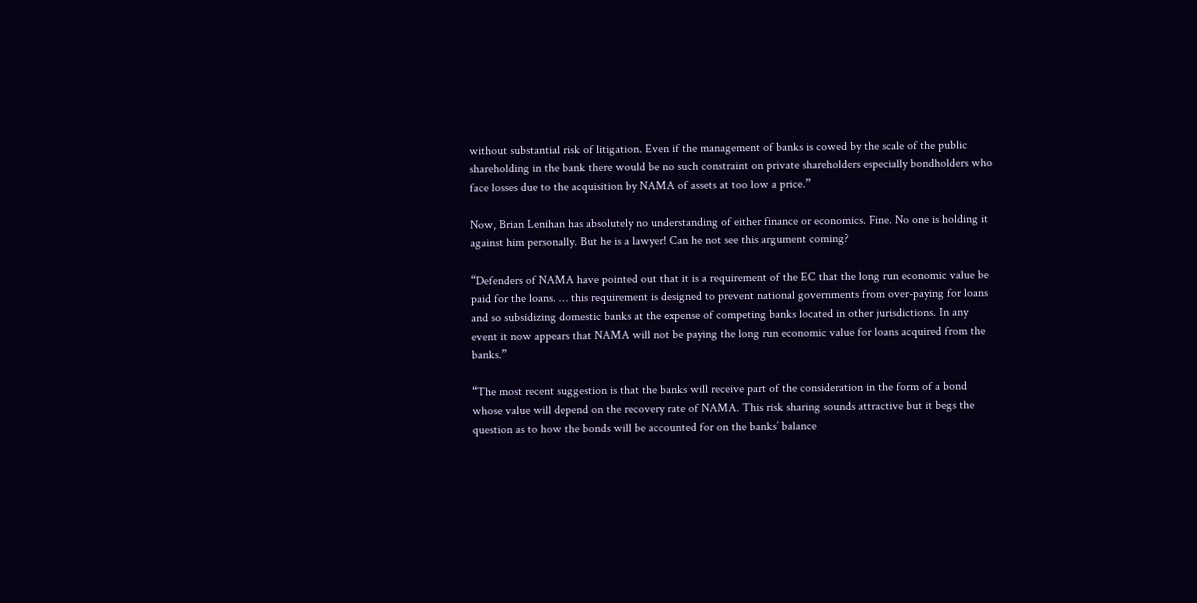without substantial risk of litigation. Even if the management of banks is cowed by the scale of the public shareholding in the bank there would be no such constraint on private shareholders especially bondholders who face losses due to the acquisition by NAMA of assets at too low a price.”

Now, Brian Lenihan has absolutely no understanding of either finance or economics. Fine. No one is holding it against him personally. But he is a lawyer! Can he not see this argument coming?

“Defenders of NAMA have pointed out that it is a requirement of the EC that the long run economic value be paid for the loans. … this requirement is designed to prevent national governments from over-paying for loans and so subsidizing domestic banks at the expense of competing banks located in other jurisdictions. In any event it now appears that NAMA will not be paying the long run economic value for loans acquired from the banks.”

“The most recent suggestion is that the banks will receive part of the consideration in the form of a bond whose value will depend on the recovery rate of NAMA. This risk sharing sounds attractive but it begs the question as to how the bonds will be accounted for on the banks’ balance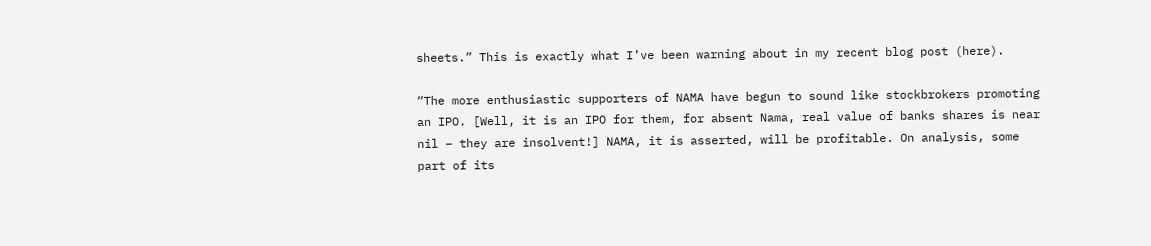sheets.” This is exactly what I’ve been warning about in my recent blog post (here).

“The more enthusiastic supporters of NAMA have begun to sound like stockbrokers promoting an IPO. [Well, it is an IPO for them, for absent Nama, real value of banks shares is near nil – they are insolvent!] NAMA, it is asserted, will be profitable. On analysis, some part of its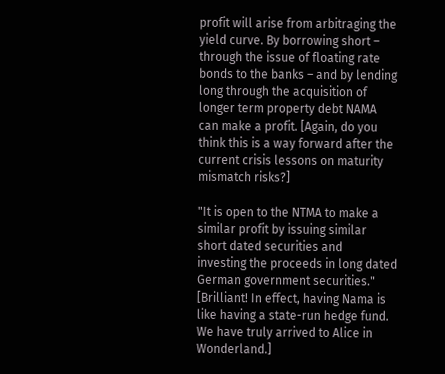profit will arise from arbitraging the yield curve. By borrowing short – through the issue of floating rate bonds to the banks – and by lending long through the acquisition of longer term property debt NAMA can make a profit. [Again, do you think this is a way forward after the current crisis lessons on maturity mismatch risks?]

"It is open to the NTMA to make a similar profit by issuing similar short dated securities and
investing the proceeds in long dated German government securities." [Brilliant! In effect, having Nama is like having a state-run hedge fund. We have truly arrived to Alice in Wonderland.]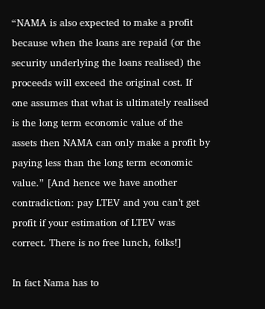“NAMA is also expected to make a profit because when the loans are repaid (or the security underlying the loans realised) the proceeds will exceed the original cost. If one assumes that what is ultimately realised is the long term economic value of the assets then NAMA can only make a profit by paying less than the long term economic value.” [And hence we have another contradiction: pay LTEV and you can’t get profit if your estimation of LTEV was correct. There is no free lunch, folks!]

In fact Nama has to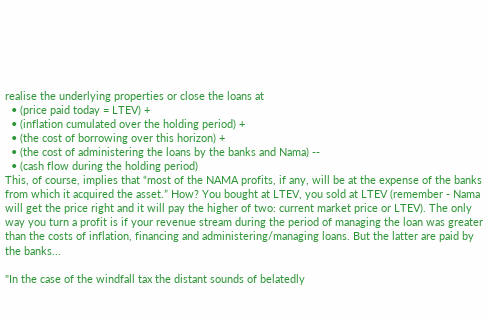realise the underlying properties or close the loans at
  • (price paid today = LTEV) +
  • (inflation cumulated over the holding period) +
  • (the cost of borrowing over this horizon) +
  • (the cost of administering the loans by the banks and Nama) --
  • (cash flow during the holding period)
This, of course, implies that “most of the NAMA profits, if any, will be at the expense of the banks from which it acquired the asset.” How? You bought at LTEV, you sold at LTEV (remember - Nama will get the price right and it will pay the higher of two: current market price or LTEV). The only way you turn a profit is if your revenue stream during the period of managing the loan was greater than the costs of inflation, financing and administering/managing loans. But the latter are paid by the banks...

"In the case of the windfall tax the distant sounds of belatedly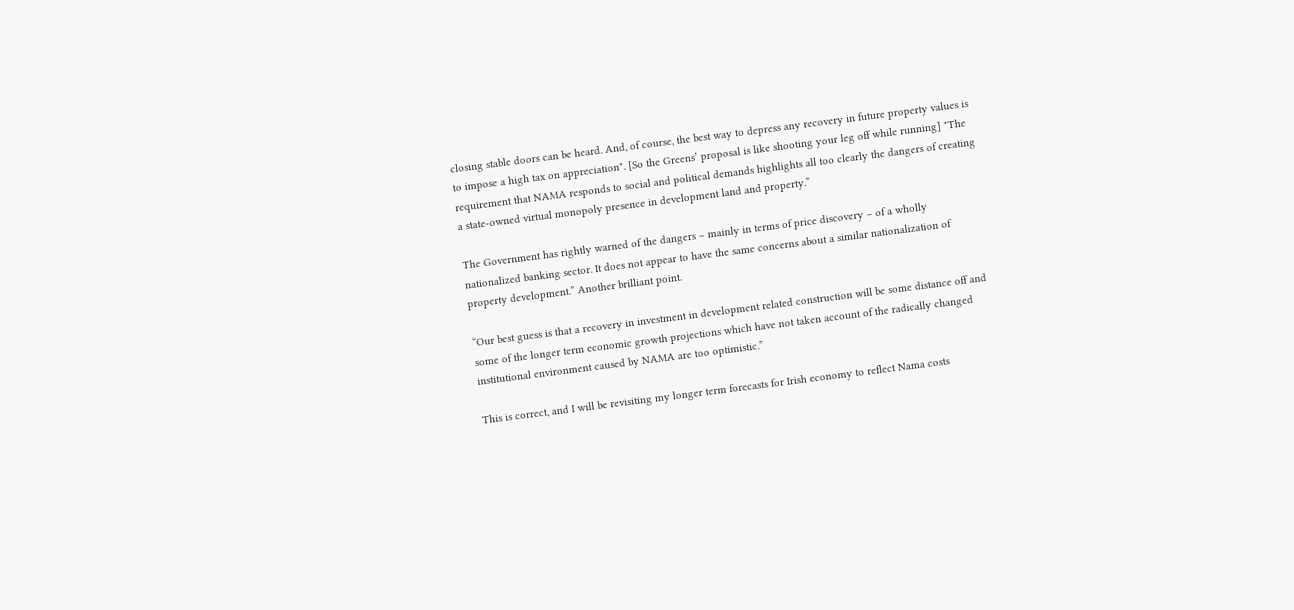closing stable doors can be heard. And, of course, the best way to depress any recovery in future property values is to impose a high tax on appreciation". [So the Greens’ proposal is like shooting your leg off while running] "The requirement that NAMA responds to social and political demands highlights all too clearly the dangers of creating a state-owned virtual monopoly presence in development land and property.”

The Government has rightly warned of the dangers – mainly in terms of price discovery – of a wholly nationalized banking sector. It does not appear to have the same concerns about a similar nationalization of property development.” Another brilliant point.

“Our best guess is that a recovery in investment in development related construction will be some distance off and some of the longer term economic growth projections which have not taken account of the radically changed institutional environment caused by NAMA are too optimistic.”

This is correct, and I will be revisiting my longer term forecasts for Irish economy to reflect Nama costs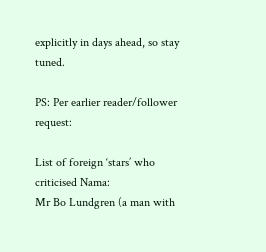explicitly in days ahead, so stay tuned.

PS: Per earlier reader/follower request:

List of foreign ‘stars’ who criticised Nama:
Mr Bo Lundgren (a man with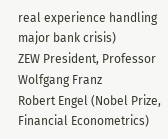real experience handling major bank crisis)
ZEW President, Professor Wolfgang Franz
Robert Engel (Nobel Prize, Financial Econometrics)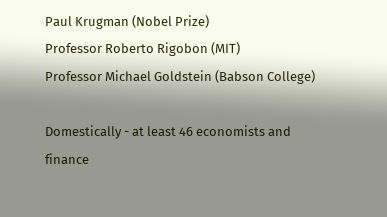Paul Krugman (Nobel Prize)
Professor Roberto Rigobon (MIT)
Professor Michael Goldstein (Babson College)

Domestically - at least 46 economists and finance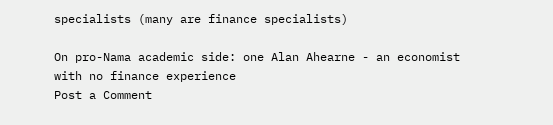specialists (many are finance specialists)

On pro-Nama academic side: one Alan Ahearne - an economist with no finance experience
Post a Comment